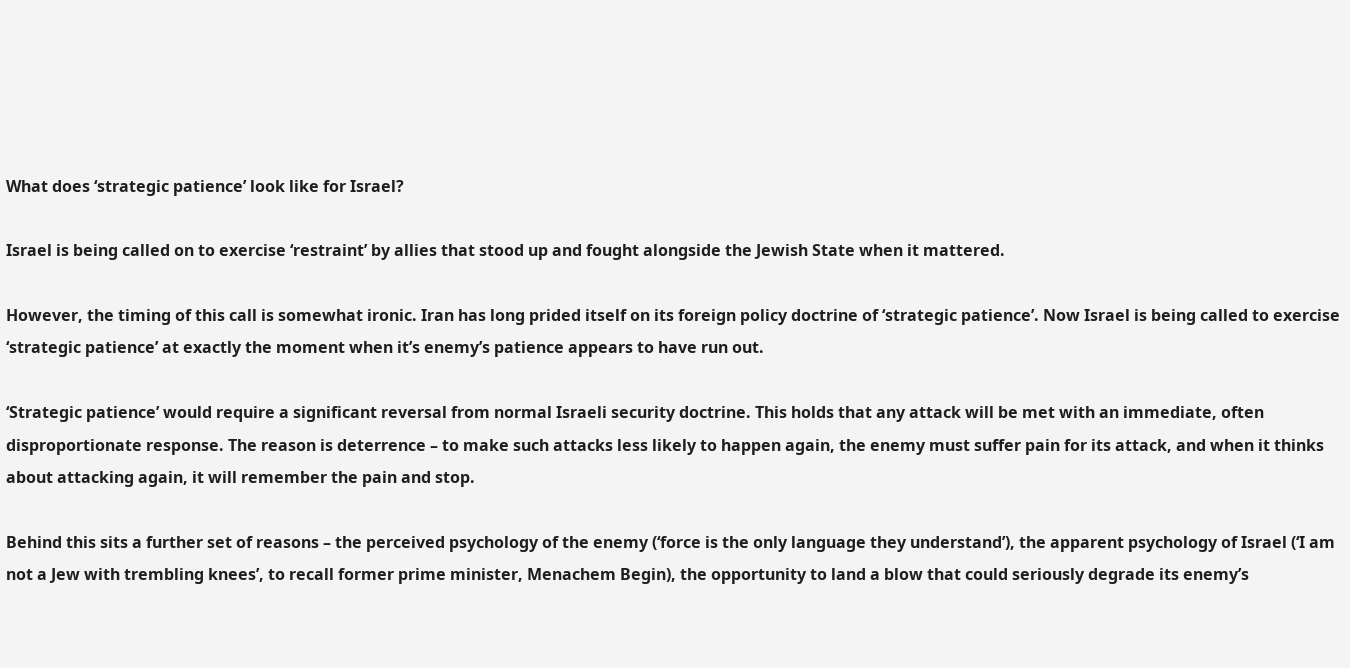What does ‘strategic patience’ look like for Israel?

Israel is being called on to exercise ‘restraint’ by allies that stood up and fought alongside the Jewish State when it mattered.

However, the timing of this call is somewhat ironic. Iran has long prided itself on its foreign policy doctrine of ‘strategic patience’. Now Israel is being called to exercise ‘strategic patience’ at exactly the moment when it’s enemy’s patience appears to have run out.

‘Strategic patience’ would require a significant reversal from normal Israeli security doctrine. This holds that any attack will be met with an immediate, often disproportionate response. The reason is deterrence – to make such attacks less likely to happen again, the enemy must suffer pain for its attack, and when it thinks about attacking again, it will remember the pain and stop.

Behind this sits a further set of reasons – the perceived psychology of the enemy (‘force is the only language they understand’), the apparent psychology of Israel (‘I am not a Jew with trembling knees’, to recall former prime minister, Menachem Begin), the opportunity to land a blow that could seriously degrade its enemy’s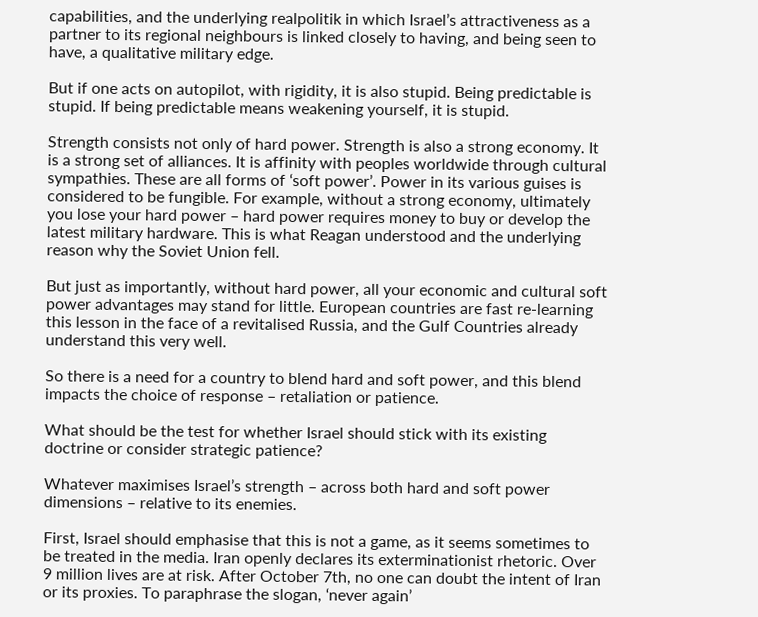capabilities, and the underlying realpolitik in which Israel’s attractiveness as a partner to its regional neighbours is linked closely to having, and being seen to have, a qualitative military edge.

But if one acts on autopilot, with rigidity, it is also stupid. Being predictable is stupid. If being predictable means weakening yourself, it is stupid.

Strength consists not only of hard power. Strength is also a strong economy. It is a strong set of alliances. It is affinity with peoples worldwide through cultural sympathies. These are all forms of ‘soft power’. Power in its various guises is considered to be fungible. For example, without a strong economy, ultimately you lose your hard power – hard power requires money to buy or develop the latest military hardware. This is what Reagan understood and the underlying reason why the Soviet Union fell.

But just as importantly, without hard power, all your economic and cultural soft power advantages may stand for little. European countries are fast re-learning this lesson in the face of a revitalised Russia, and the Gulf Countries already understand this very well.

So there is a need for a country to blend hard and soft power, and this blend impacts the choice of response – retaliation or patience.

What should be the test for whether Israel should stick with its existing doctrine or consider strategic patience?

Whatever maximises Israel’s strength – across both hard and soft power dimensions – relative to its enemies.

First, Israel should emphasise that this is not a game, as it seems sometimes to be treated in the media. Iran openly declares its exterminationist rhetoric. Over 9 million lives are at risk. After October 7th, no one can doubt the intent of Iran or its proxies. To paraphrase the slogan, ‘never again’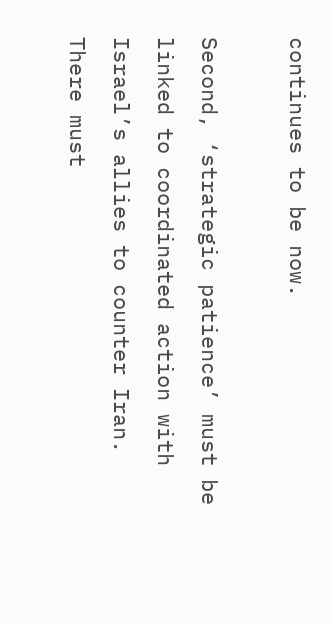continues to be now.

Second, ‘strategic patience’ must be linked to coordinated action with Israel’s allies to counter Iran. There must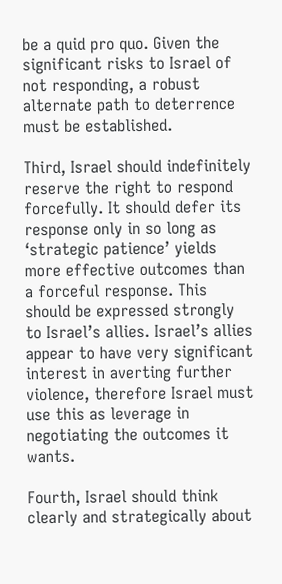be a quid pro quo. Given the significant risks to Israel of not responding, a robust alternate path to deterrence must be established.

Third, Israel should indefinitely reserve the right to respond forcefully. It should defer its response only in so long as ‘strategic patience’ yields more effective outcomes than a forceful response. This should be expressed strongly to Israel’s allies. Israel’s allies appear to have very significant interest in averting further violence, therefore Israel must use this as leverage in negotiating the outcomes it wants.

Fourth, Israel should think clearly and strategically about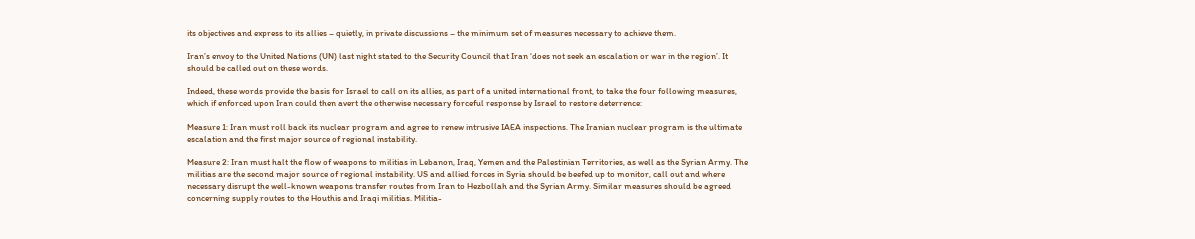its objectives and express to its allies – quietly, in private discussions – the minimum set of measures necessary to achieve them.

Iran’s envoy to the United Nations (UN) last night stated to the Security Council that Iran ‘does not seek an escalation or war in the region’. It should be called out on these words.

Indeed, these words provide the basis for Israel to call on its allies, as part of a united international front, to take the four following measures, which if enforced upon Iran could then avert the otherwise necessary forceful response by Israel to restore deterrence:

Measure 1: Iran must roll back its nuclear program and agree to renew intrusive IAEA inspections. The Iranian nuclear program is the ultimate escalation and the first major source of regional instability.

Measure 2: Iran must halt the flow of weapons to militias in Lebanon, Iraq, Yemen and the Palestinian Territories, as well as the Syrian Army. The militias are the second major source of regional instability. US and allied forces in Syria should be beefed up to monitor, call out and where necessary disrupt the well-known weapons transfer routes from Iran to Hezbollah and the Syrian Army. Similar measures should be agreed concerning supply routes to the Houthis and Iraqi militias. Militia-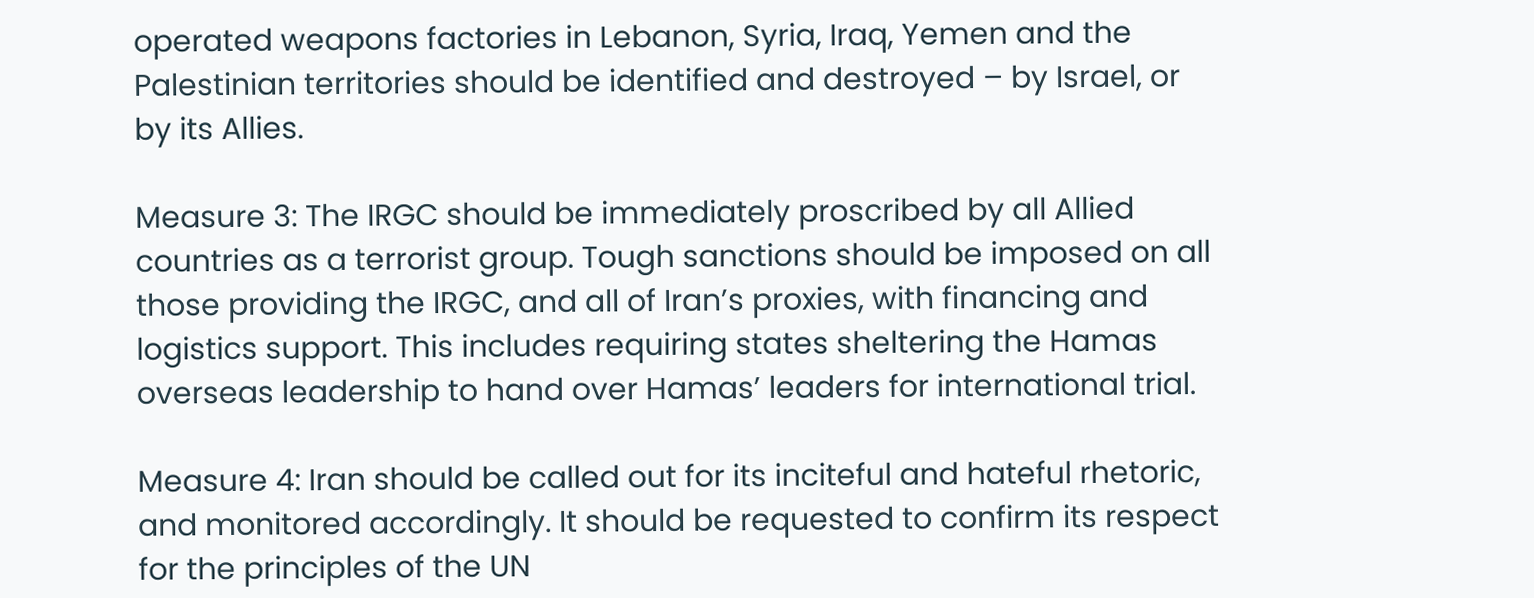operated weapons factories in Lebanon, Syria, Iraq, Yemen and the Palestinian territories should be identified and destroyed – by Israel, or by its Allies.

Measure 3: The IRGC should be immediately proscribed by all Allied countries as a terrorist group. Tough sanctions should be imposed on all those providing the IRGC, and all of Iran’s proxies, with financing and logistics support. This includes requiring states sheltering the Hamas overseas leadership to hand over Hamas’ leaders for international trial.

Measure 4: Iran should be called out for its inciteful and hateful rhetoric, and monitored accordingly. It should be requested to confirm its respect for the principles of the UN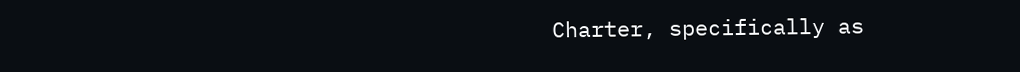Charter, specifically as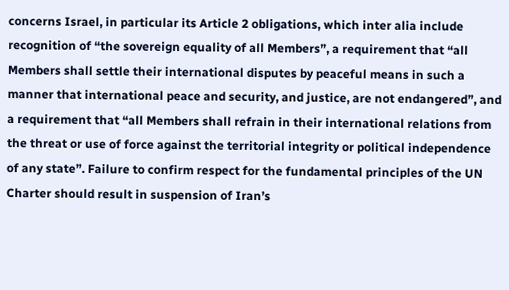concerns Israel, in particular its Article 2 obligations, which inter alia include recognition of “the sovereign equality of all Members”, a requirement that “all Members shall settle their international disputes by peaceful means in such a manner that international peace and security, and justice, are not endangered”, and a requirement that “all Members shall refrain in their international relations from the threat or use of force against the territorial integrity or political independence of any state”. Failure to confirm respect for the fundamental principles of the UN Charter should result in suspension of Iran’s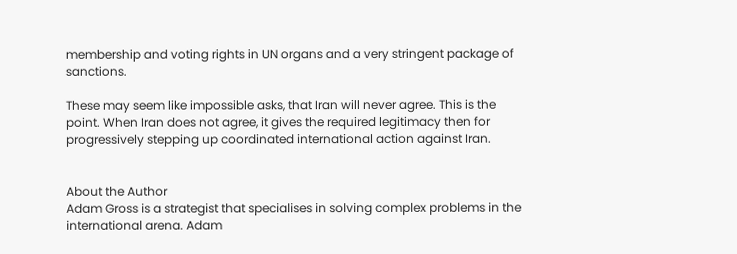membership and voting rights in UN organs and a very stringent package of sanctions.

These may seem like impossible asks, that Iran will never agree. This is the point. When Iran does not agree, it gives the required legitimacy then for progressively stepping up coordinated international action against Iran.


About the Author
Adam Gross is a strategist that specialises in solving complex problems in the international arena. Adam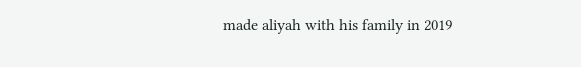made aliyah with his family in 2019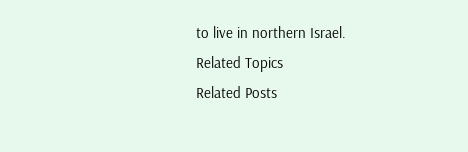to live in northern Israel.
Related Topics
Related Posts